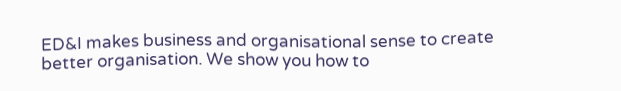ED&I makes business and organisational sense to create better organisation. We show you how to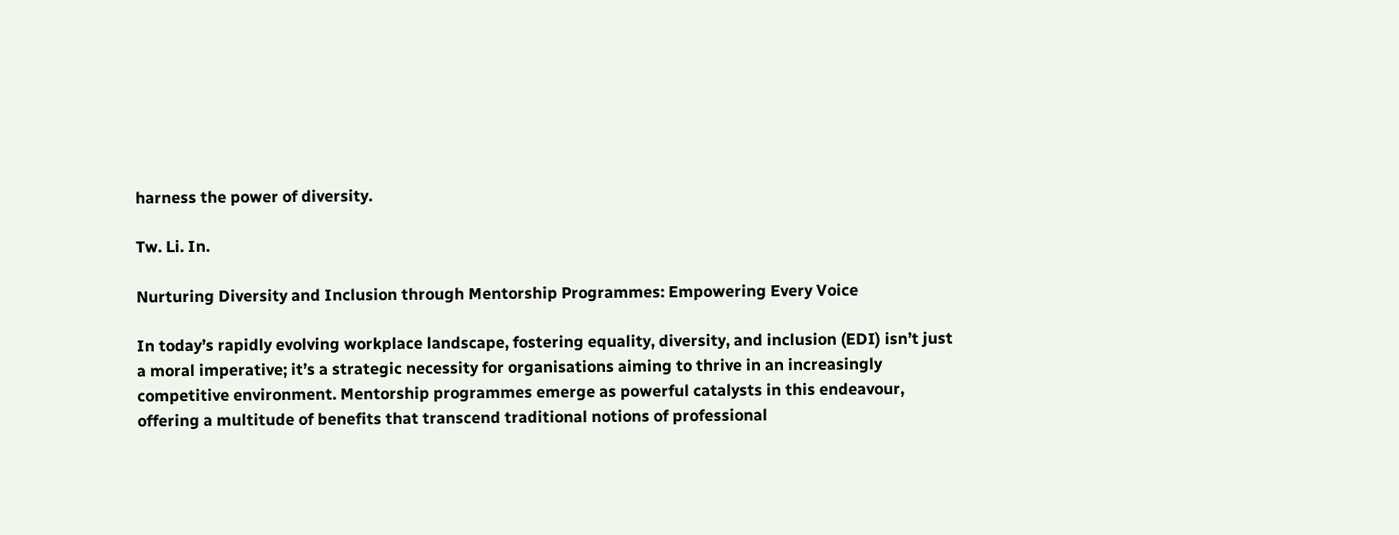harness the power of diversity.

Tw. Li. In.

Nurturing Diversity and Inclusion through Mentorship Programmes: Empowering Every Voice

In today’s rapidly evolving workplace landscape, fostering equality, diversity, and inclusion (EDI) isn’t just a moral imperative; it’s a strategic necessity for organisations aiming to thrive in an increasingly competitive environment. Mentorship programmes emerge as powerful catalysts in this endeavour, offering a multitude of benefits that transcend traditional notions of professional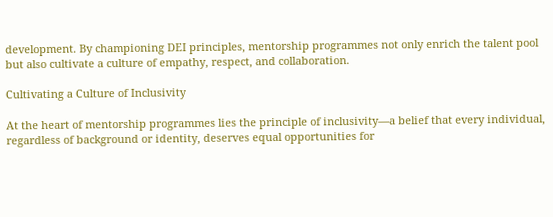development. By championing DEI principles, mentorship programmes not only enrich the talent pool but also cultivate a culture of empathy, respect, and collaboration.

Cultivating a Culture of Inclusivity

At the heart of mentorship programmes lies the principle of inclusivity—a belief that every individual, regardless of background or identity, deserves equal opportunities for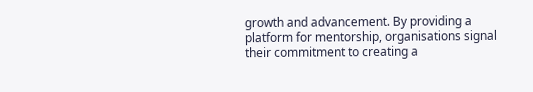growth and advancement. By providing a platform for mentorship, organisations signal their commitment to creating a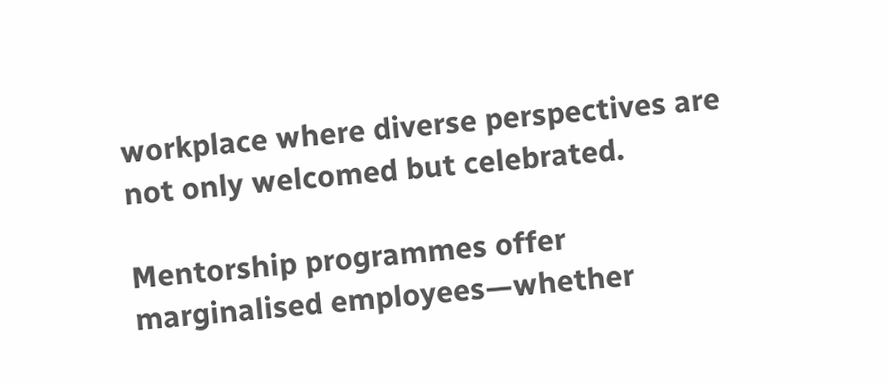workplace where diverse perspectives are not only welcomed but celebrated.

Mentorship programmes offer marginalised employees—whether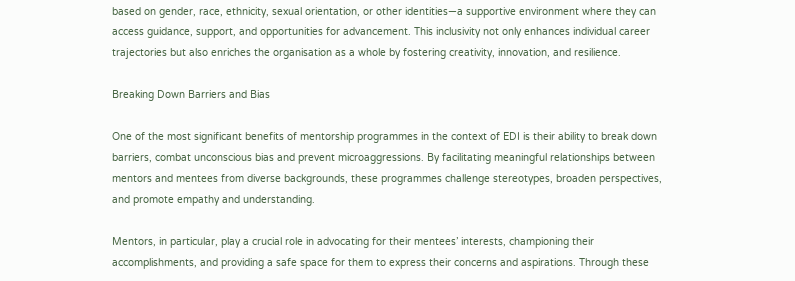based on gender, race, ethnicity, sexual orientation, or other identities—a supportive environment where they can access guidance, support, and opportunities for advancement. This inclusivity not only enhances individual career trajectories but also enriches the organisation as a whole by fostering creativity, innovation, and resilience.

Breaking Down Barriers and Bias

One of the most significant benefits of mentorship programmes in the context of EDI is their ability to break down barriers, combat unconscious bias and prevent microaggressions. By facilitating meaningful relationships between mentors and mentees from diverse backgrounds, these programmes challenge stereotypes, broaden perspectives, and promote empathy and understanding.

Mentors, in particular, play a crucial role in advocating for their mentees’ interests, championing their accomplishments, and providing a safe space for them to express their concerns and aspirations. Through these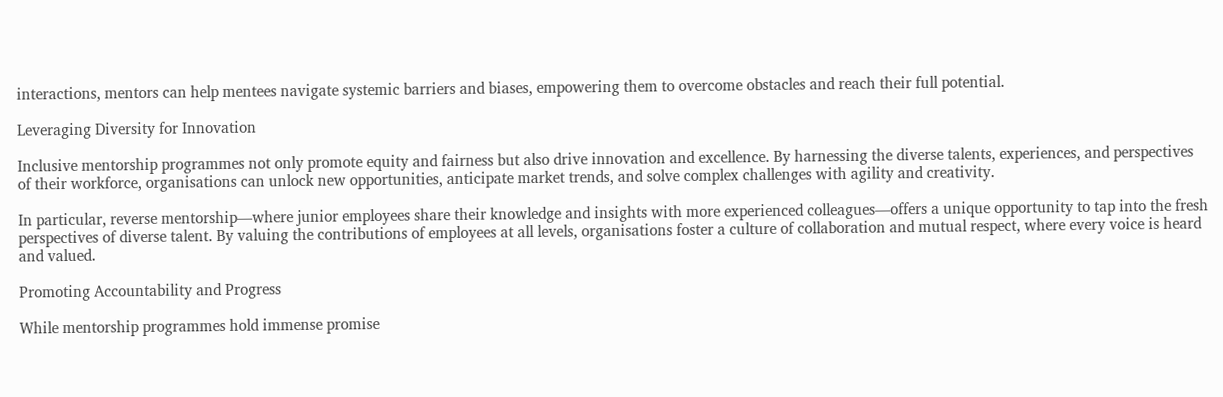interactions, mentors can help mentees navigate systemic barriers and biases, empowering them to overcome obstacles and reach their full potential.

Leveraging Diversity for Innovation

Inclusive mentorship programmes not only promote equity and fairness but also drive innovation and excellence. By harnessing the diverse talents, experiences, and perspectives of their workforce, organisations can unlock new opportunities, anticipate market trends, and solve complex challenges with agility and creativity.

In particular, reverse mentorship—where junior employees share their knowledge and insights with more experienced colleagues—offers a unique opportunity to tap into the fresh perspectives of diverse talent. By valuing the contributions of employees at all levels, organisations foster a culture of collaboration and mutual respect, where every voice is heard and valued.

Promoting Accountability and Progress

While mentorship programmes hold immense promise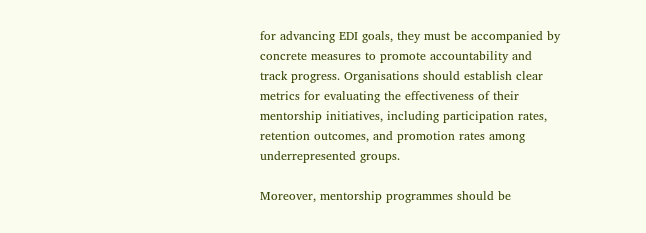for advancing EDI goals, they must be accompanied by concrete measures to promote accountability and track progress. Organisations should establish clear metrics for evaluating the effectiveness of their mentorship initiatives, including participation rates, retention outcomes, and promotion rates among underrepresented groups.

Moreover, mentorship programmes should be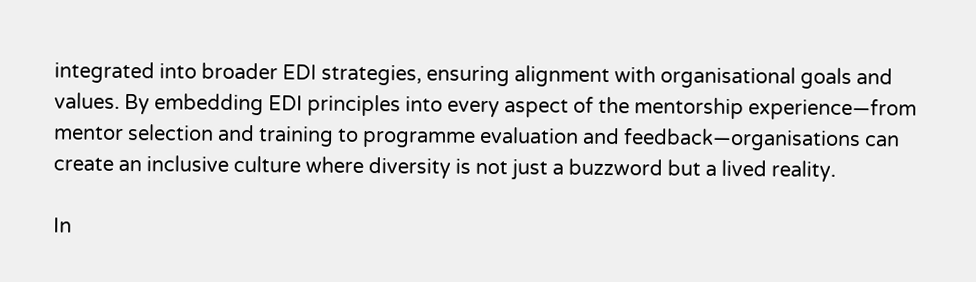integrated into broader EDI strategies, ensuring alignment with organisational goals and values. By embedding EDI principles into every aspect of the mentorship experience—from mentor selection and training to programme evaluation and feedback—organisations can create an inclusive culture where diversity is not just a buzzword but a lived reality.

In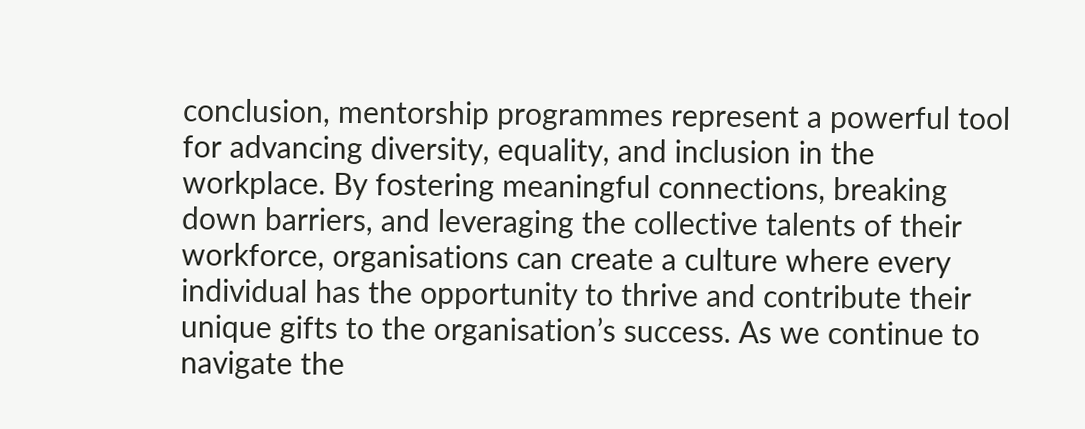conclusion, mentorship programmes represent a powerful tool for advancing diversity, equality, and inclusion in the workplace. By fostering meaningful connections, breaking down barriers, and leveraging the collective talents of their workforce, organisations can create a culture where every individual has the opportunity to thrive and contribute their unique gifts to the organisation’s success. As we continue to navigate the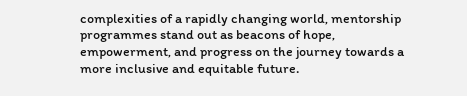complexities of a rapidly changing world, mentorship programmes stand out as beacons of hope, empowerment, and progress on the journey towards a more inclusive and equitable future.